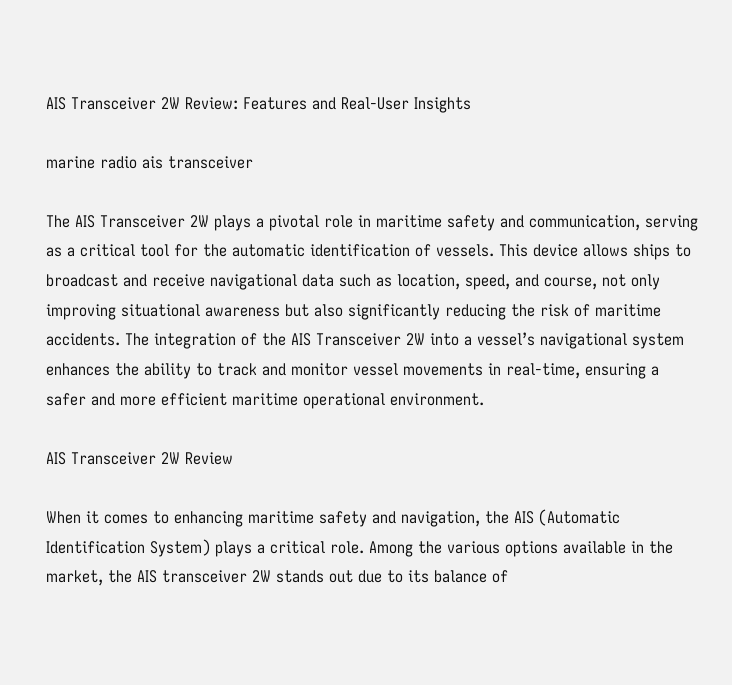AIS Transceiver 2W Review: Features and Real-User Insights

marine radio ais transceiver

The AIS Transceiver 2W plays a pivotal role in maritime safety and communication, serving as a critical tool for the automatic identification of vessels. This device allows ships to broadcast and receive navigational data such as location, speed, and course, not only improving situational awareness but also significantly reducing the risk of maritime accidents. The integration of the AIS Transceiver 2W into a vessel’s navigational system enhances the ability to track and monitor vessel movements in real-time, ensuring a safer and more efficient maritime operational environment.

AIS Transceiver 2W Review

When it comes to enhancing maritime safety and navigation, the AIS (Automatic Identification System) plays a critical role. Among the various options available in the market, the AIS transceiver 2W stands out due to its balance of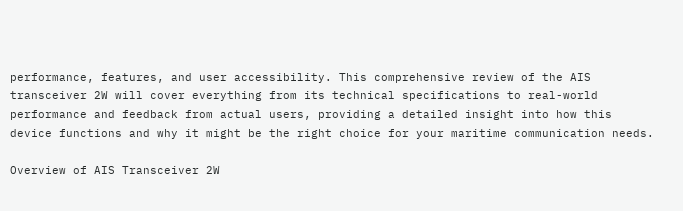performance, features, and user accessibility. This comprehensive review of the AIS transceiver 2W will cover everything from its technical specifications to real-world performance and feedback from actual users, providing a detailed insight into how this device functions and why it might be the right choice for your maritime communication needs.

Overview of AIS Transceiver 2W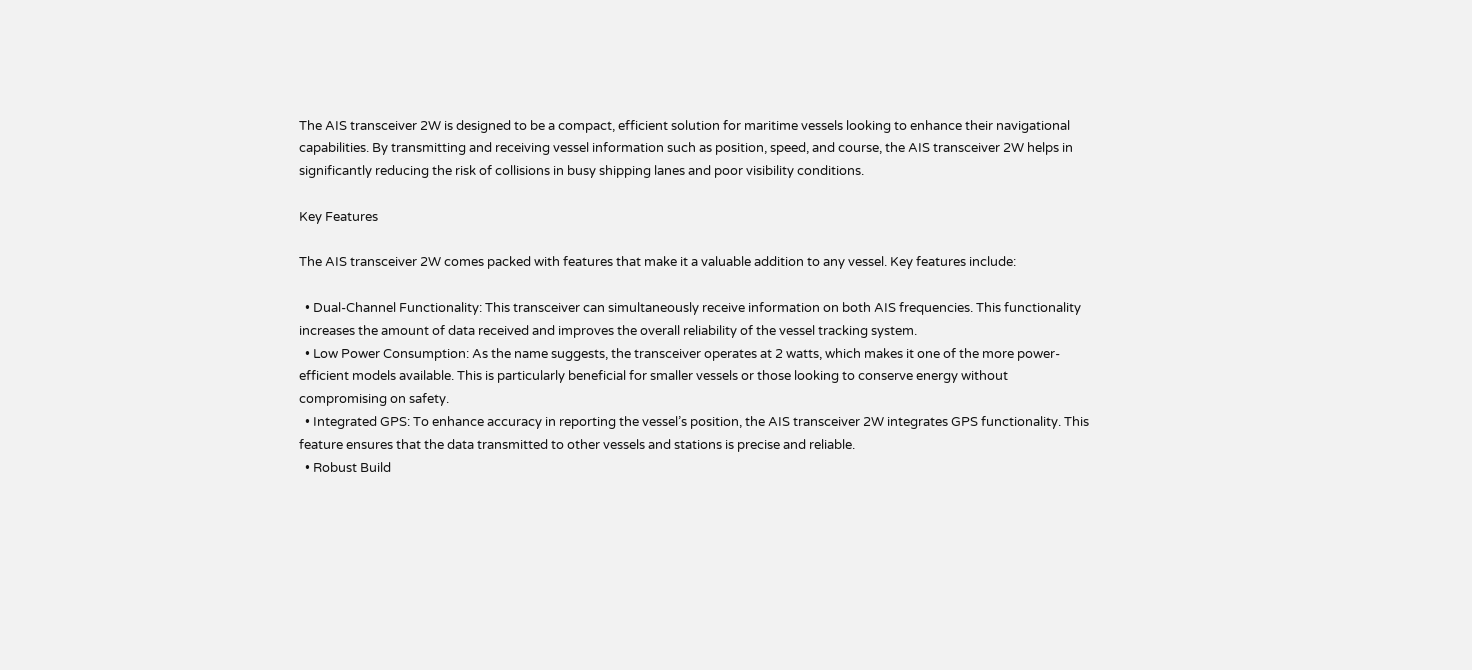The AIS transceiver 2W is designed to be a compact, efficient solution for maritime vessels looking to enhance their navigational capabilities. By transmitting and receiving vessel information such as position, speed, and course, the AIS transceiver 2W helps in significantly reducing the risk of collisions in busy shipping lanes and poor visibility conditions.

Key Features

The AIS transceiver 2W comes packed with features that make it a valuable addition to any vessel. Key features include:

  • Dual-Channel Functionality: This transceiver can simultaneously receive information on both AIS frequencies. This functionality increases the amount of data received and improves the overall reliability of the vessel tracking system.
  • Low Power Consumption: As the name suggests, the transceiver operates at 2 watts, which makes it one of the more power-efficient models available. This is particularly beneficial for smaller vessels or those looking to conserve energy without compromising on safety.
  • Integrated GPS: To enhance accuracy in reporting the vessel’s position, the AIS transceiver 2W integrates GPS functionality. This feature ensures that the data transmitted to other vessels and stations is precise and reliable.
  • Robust Build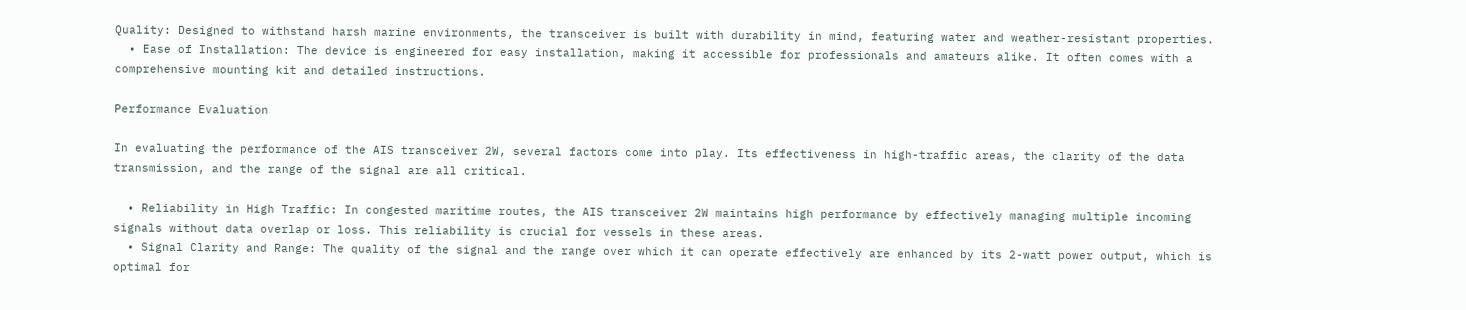Quality: Designed to withstand harsh marine environments, the transceiver is built with durability in mind, featuring water and weather-resistant properties.
  • Ease of Installation: The device is engineered for easy installation, making it accessible for professionals and amateurs alike. It often comes with a comprehensive mounting kit and detailed instructions.

Performance Evaluation

In evaluating the performance of the AIS transceiver 2W, several factors come into play. Its effectiveness in high-traffic areas, the clarity of the data transmission, and the range of the signal are all critical.

  • Reliability in High Traffic: In congested maritime routes, the AIS transceiver 2W maintains high performance by effectively managing multiple incoming signals without data overlap or loss. This reliability is crucial for vessels in these areas.
  • Signal Clarity and Range: The quality of the signal and the range over which it can operate effectively are enhanced by its 2-watt power output, which is optimal for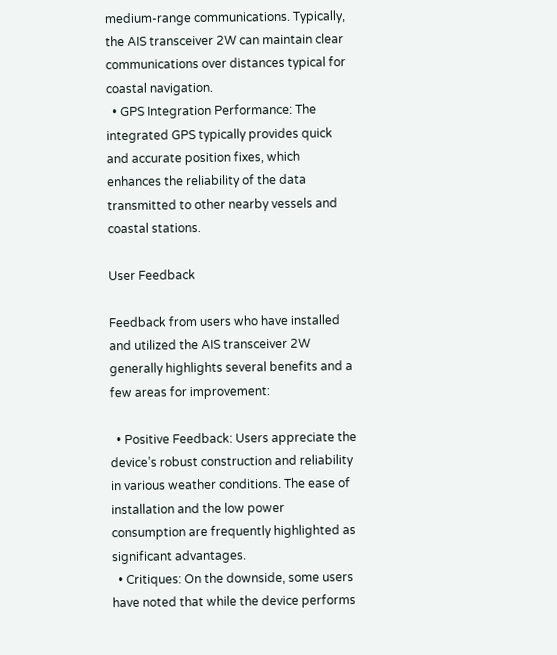medium-range communications. Typically, the AIS transceiver 2W can maintain clear communications over distances typical for coastal navigation.
  • GPS Integration Performance: The integrated GPS typically provides quick and accurate position fixes, which enhances the reliability of the data transmitted to other nearby vessels and coastal stations.

User Feedback

Feedback from users who have installed and utilized the AIS transceiver 2W generally highlights several benefits and a few areas for improvement:

  • Positive Feedback: Users appreciate the device’s robust construction and reliability in various weather conditions. The ease of installation and the low power consumption are frequently highlighted as significant advantages.
  • Critiques: On the downside, some users have noted that while the device performs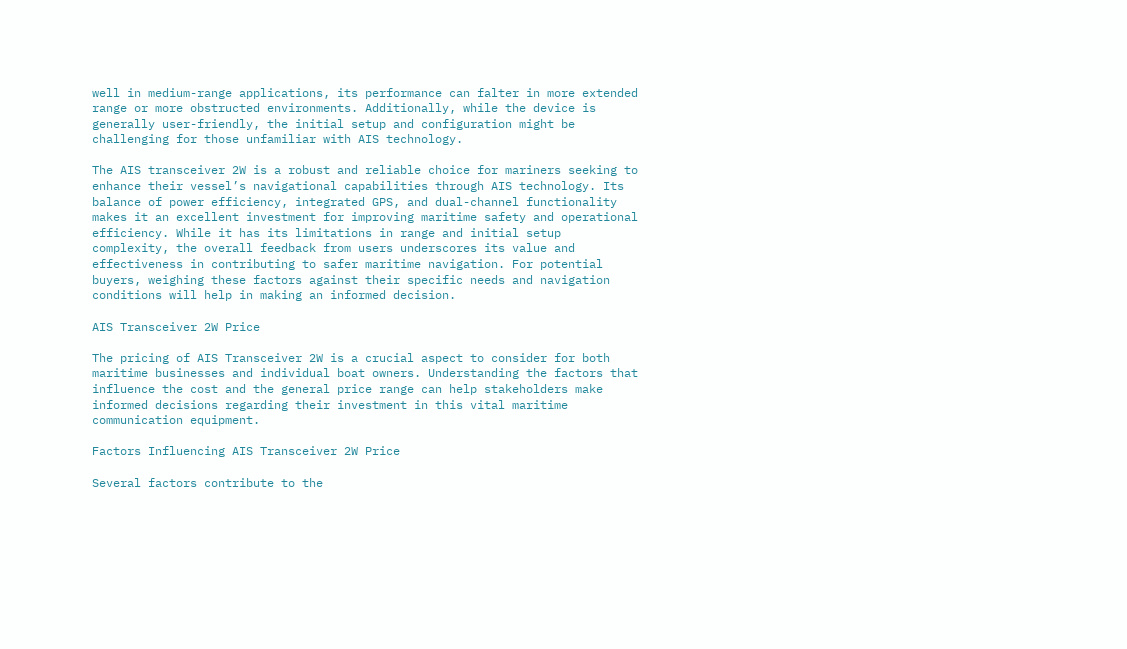well in medium-range applications, its performance can falter in more extended range or more obstructed environments. Additionally, while the device is generally user-friendly, the initial setup and configuration might be challenging for those unfamiliar with AIS technology.

The AIS transceiver 2W is a robust and reliable choice for mariners seeking to enhance their vessel’s navigational capabilities through AIS technology. Its balance of power efficiency, integrated GPS, and dual-channel functionality makes it an excellent investment for improving maritime safety and operational efficiency. While it has its limitations in range and initial setup complexity, the overall feedback from users underscores its value and effectiveness in contributing to safer maritime navigation. For potential buyers, weighing these factors against their specific needs and navigation conditions will help in making an informed decision.

AIS Transceiver 2W Price

The pricing of AIS Transceiver 2W is a crucial aspect to consider for both maritime businesses and individual boat owners. Understanding the factors that influence the cost and the general price range can help stakeholders make informed decisions regarding their investment in this vital maritime communication equipment.

Factors Influencing AIS Transceiver 2W Price

Several factors contribute to the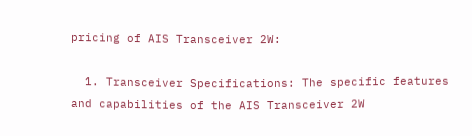pricing of AIS Transceiver 2W:

  1. Transceiver Specifications: The specific features and capabilities of the AIS Transceiver 2W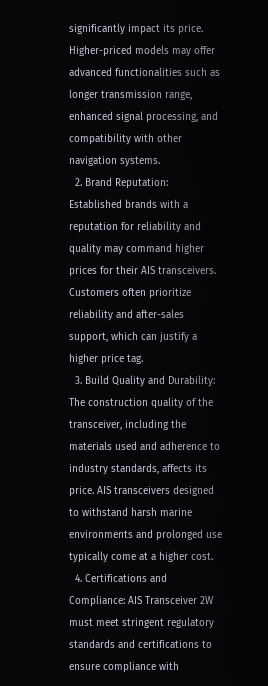significantly impact its price. Higher-priced models may offer advanced functionalities such as longer transmission range, enhanced signal processing, and compatibility with other navigation systems.
  2. Brand Reputation: Established brands with a reputation for reliability and quality may command higher prices for their AIS transceivers. Customers often prioritize reliability and after-sales support, which can justify a higher price tag.
  3. Build Quality and Durability: The construction quality of the transceiver, including the materials used and adherence to industry standards, affects its price. AIS transceivers designed to withstand harsh marine environments and prolonged use typically come at a higher cost.
  4. Certifications and Compliance: AIS Transceiver 2W must meet stringent regulatory standards and certifications to ensure compliance with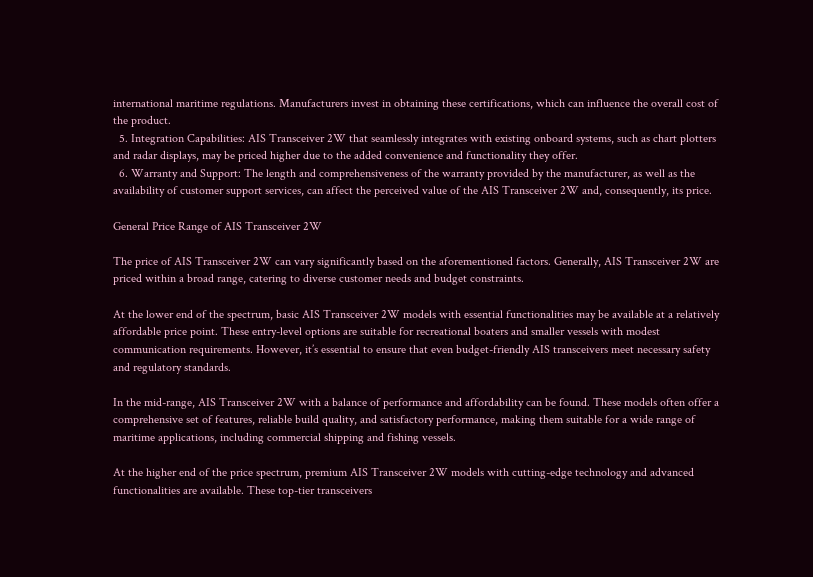international maritime regulations. Manufacturers invest in obtaining these certifications, which can influence the overall cost of the product.
  5. Integration Capabilities: AIS Transceiver 2W that seamlessly integrates with existing onboard systems, such as chart plotters and radar displays, may be priced higher due to the added convenience and functionality they offer.
  6. Warranty and Support: The length and comprehensiveness of the warranty provided by the manufacturer, as well as the availability of customer support services, can affect the perceived value of the AIS Transceiver 2W and, consequently, its price.

General Price Range of AIS Transceiver 2W

The price of AIS Transceiver 2W can vary significantly based on the aforementioned factors. Generally, AIS Transceiver 2W are priced within a broad range, catering to diverse customer needs and budget constraints.

At the lower end of the spectrum, basic AIS Transceiver 2W models with essential functionalities may be available at a relatively affordable price point. These entry-level options are suitable for recreational boaters and smaller vessels with modest communication requirements. However, it’s essential to ensure that even budget-friendly AIS transceivers meet necessary safety and regulatory standards.

In the mid-range, AIS Transceiver 2W with a balance of performance and affordability can be found. These models often offer a comprehensive set of features, reliable build quality, and satisfactory performance, making them suitable for a wide range of maritime applications, including commercial shipping and fishing vessels.

At the higher end of the price spectrum, premium AIS Transceiver 2W models with cutting-edge technology and advanced functionalities are available. These top-tier transceivers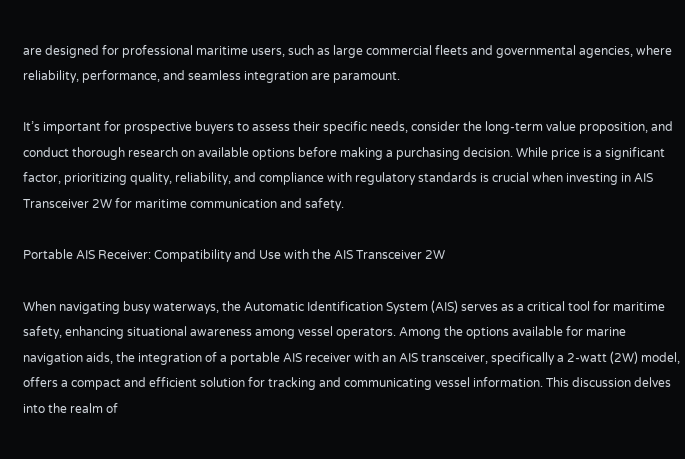are designed for professional maritime users, such as large commercial fleets and governmental agencies, where reliability, performance, and seamless integration are paramount.

It’s important for prospective buyers to assess their specific needs, consider the long-term value proposition, and conduct thorough research on available options before making a purchasing decision. While price is a significant factor, prioritizing quality, reliability, and compliance with regulatory standards is crucial when investing in AIS Transceiver 2W for maritime communication and safety.

Portable AIS Receiver: Compatibility and Use with the AIS Transceiver 2W

When navigating busy waterways, the Automatic Identification System (AIS) serves as a critical tool for maritime safety, enhancing situational awareness among vessel operators. Among the options available for marine navigation aids, the integration of a portable AIS receiver with an AIS transceiver, specifically a 2-watt (2W) model, offers a compact and efficient solution for tracking and communicating vessel information. This discussion delves into the realm of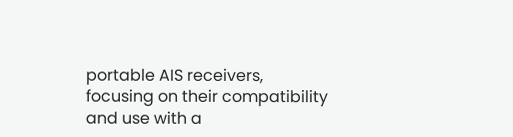portable AIS receivers, focusing on their compatibility and use with a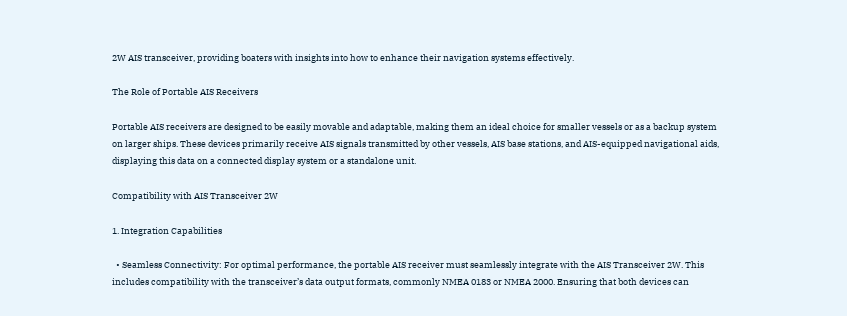2W AIS transceiver, providing boaters with insights into how to enhance their navigation systems effectively.

The Role of Portable AIS Receivers

Portable AIS receivers are designed to be easily movable and adaptable, making them an ideal choice for smaller vessels or as a backup system on larger ships. These devices primarily receive AIS signals transmitted by other vessels, AIS base stations, and AIS-equipped navigational aids, displaying this data on a connected display system or a standalone unit.

Compatibility with AIS Transceiver 2W

1. Integration Capabilities

  • Seamless Connectivity: For optimal performance, the portable AIS receiver must seamlessly integrate with the AIS Transceiver 2W. This includes compatibility with the transceiver’s data output formats, commonly NMEA 0183 or NMEA 2000. Ensuring that both devices can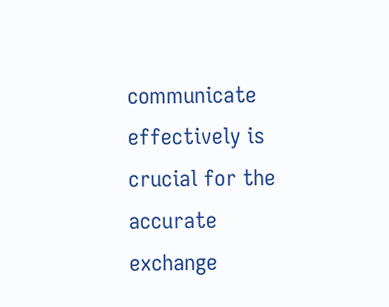communicate effectively is crucial for the accurate exchange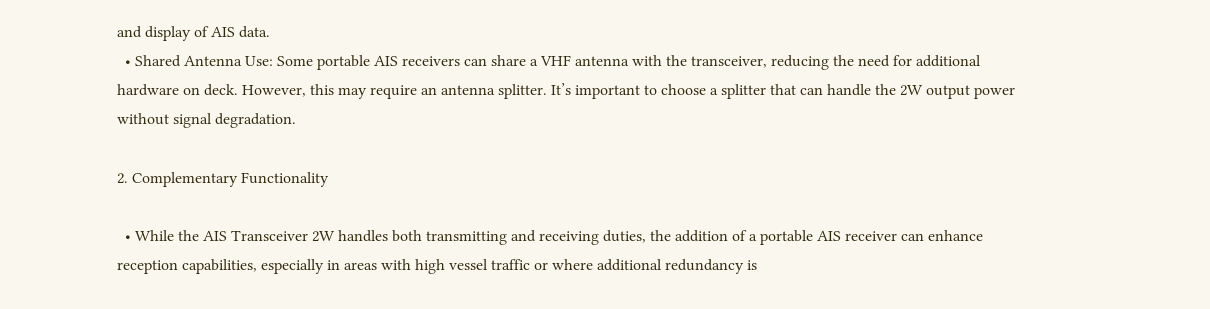and display of AIS data.
  • Shared Antenna Use: Some portable AIS receivers can share a VHF antenna with the transceiver, reducing the need for additional hardware on deck. However, this may require an antenna splitter. It’s important to choose a splitter that can handle the 2W output power without signal degradation.

2. Complementary Functionality

  • While the AIS Transceiver 2W handles both transmitting and receiving duties, the addition of a portable AIS receiver can enhance reception capabilities, especially in areas with high vessel traffic or where additional redundancy is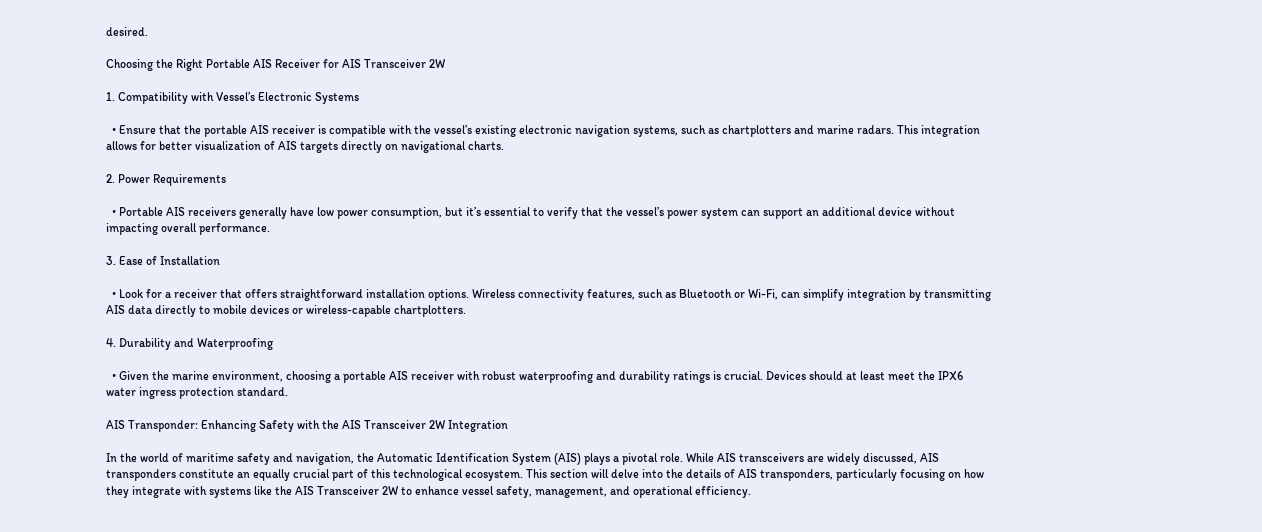desired.

Choosing the Right Portable AIS Receiver for AIS Transceiver 2W

1. Compatibility with Vessel’s Electronic Systems

  • Ensure that the portable AIS receiver is compatible with the vessel’s existing electronic navigation systems, such as chartplotters and marine radars. This integration allows for better visualization of AIS targets directly on navigational charts.

2. Power Requirements

  • Portable AIS receivers generally have low power consumption, but it’s essential to verify that the vessel’s power system can support an additional device without impacting overall performance.

3. Ease of Installation

  • Look for a receiver that offers straightforward installation options. Wireless connectivity features, such as Bluetooth or Wi-Fi, can simplify integration by transmitting AIS data directly to mobile devices or wireless-capable chartplotters.

4. Durability and Waterproofing

  • Given the marine environment, choosing a portable AIS receiver with robust waterproofing and durability ratings is crucial. Devices should at least meet the IPX6 water ingress protection standard.

AIS Transponder: Enhancing Safety with the AIS Transceiver 2W Integration

In the world of maritime safety and navigation, the Automatic Identification System (AIS) plays a pivotal role. While AIS transceivers are widely discussed, AIS transponders constitute an equally crucial part of this technological ecosystem. This section will delve into the details of AIS transponders, particularly focusing on how they integrate with systems like the AIS Transceiver 2W to enhance vessel safety, management, and operational efficiency.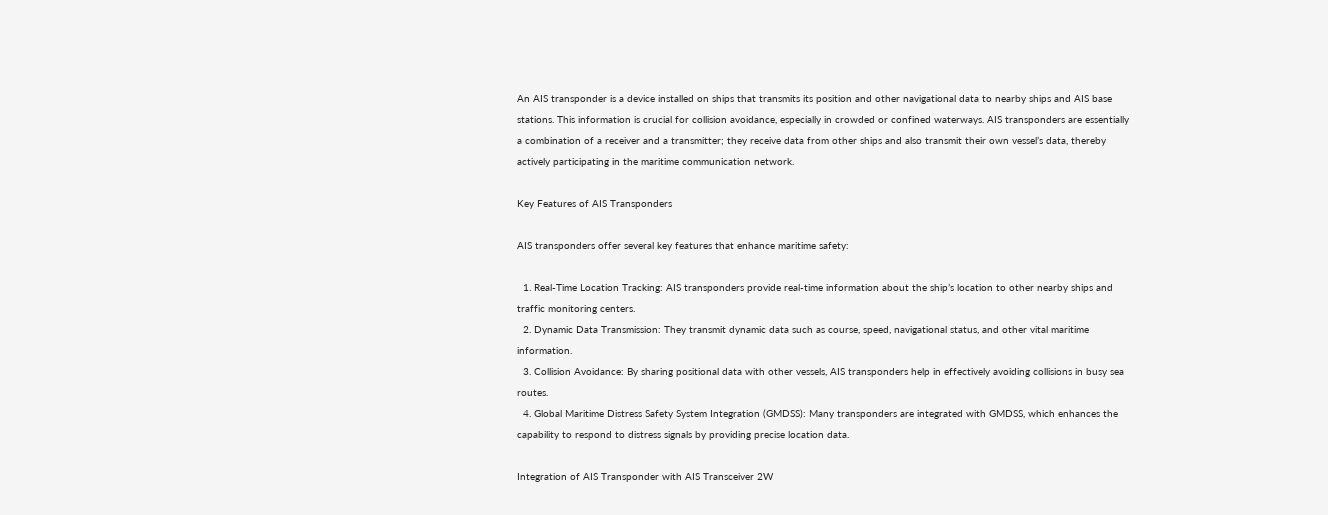An AIS transponder is a device installed on ships that transmits its position and other navigational data to nearby ships and AIS base stations. This information is crucial for collision avoidance, especially in crowded or confined waterways. AIS transponders are essentially a combination of a receiver and a transmitter; they receive data from other ships and also transmit their own vessel’s data, thereby actively participating in the maritime communication network.

Key Features of AIS Transponders

AIS transponders offer several key features that enhance maritime safety:

  1. Real-Time Location Tracking: AIS transponders provide real-time information about the ship’s location to other nearby ships and traffic monitoring centers.
  2. Dynamic Data Transmission: They transmit dynamic data such as course, speed, navigational status, and other vital maritime information.
  3. Collision Avoidance: By sharing positional data with other vessels, AIS transponders help in effectively avoiding collisions in busy sea routes.
  4. Global Maritime Distress Safety System Integration (GMDSS): Many transponders are integrated with GMDSS, which enhances the capability to respond to distress signals by providing precise location data.

Integration of AIS Transponder with AIS Transceiver 2W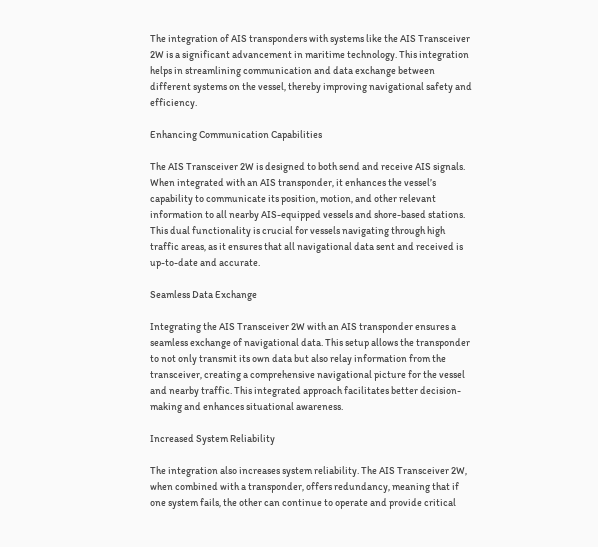The integration of AIS transponders with systems like the AIS Transceiver 2W is a significant advancement in maritime technology. This integration helps in streamlining communication and data exchange between different systems on the vessel, thereby improving navigational safety and efficiency.

Enhancing Communication Capabilities

The AIS Transceiver 2W is designed to both send and receive AIS signals. When integrated with an AIS transponder, it enhances the vessel’s capability to communicate its position, motion, and other relevant information to all nearby AIS-equipped vessels and shore-based stations. This dual functionality is crucial for vessels navigating through high traffic areas, as it ensures that all navigational data sent and received is up-to-date and accurate.

Seamless Data Exchange

Integrating the AIS Transceiver 2W with an AIS transponder ensures a seamless exchange of navigational data. This setup allows the transponder to not only transmit its own data but also relay information from the transceiver, creating a comprehensive navigational picture for the vessel and nearby traffic. This integrated approach facilitates better decision-making and enhances situational awareness.

Increased System Reliability

The integration also increases system reliability. The AIS Transceiver 2W, when combined with a transponder, offers redundancy, meaning that if one system fails, the other can continue to operate and provide critical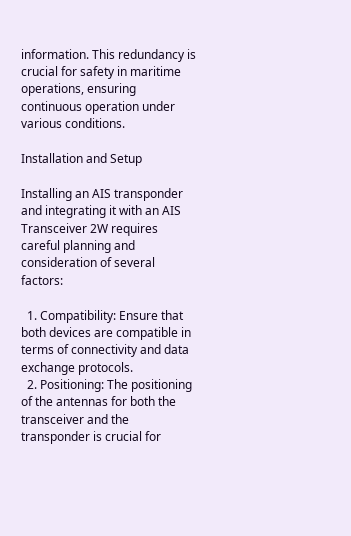information. This redundancy is crucial for safety in maritime operations, ensuring continuous operation under various conditions.

Installation and Setup

Installing an AIS transponder and integrating it with an AIS Transceiver 2W requires careful planning and consideration of several factors:

  1. Compatibility: Ensure that both devices are compatible in terms of connectivity and data exchange protocols.
  2. Positioning: The positioning of the antennas for both the transceiver and the transponder is crucial for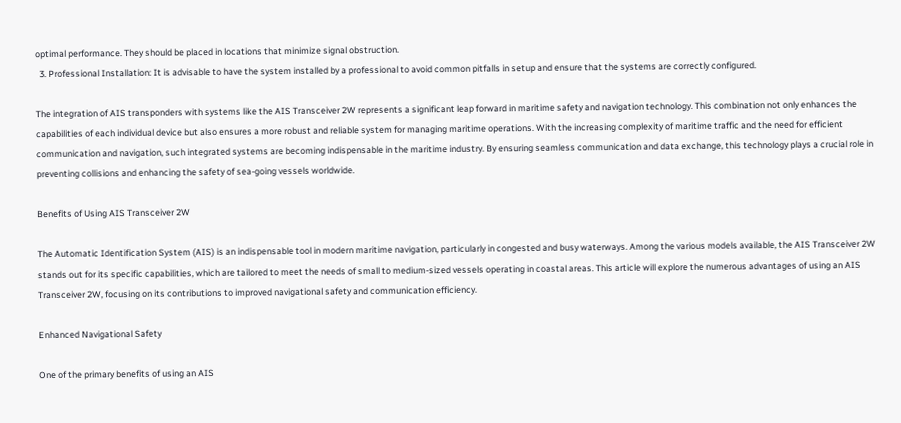optimal performance. They should be placed in locations that minimize signal obstruction.
  3. Professional Installation: It is advisable to have the system installed by a professional to avoid common pitfalls in setup and ensure that the systems are correctly configured.

The integration of AIS transponders with systems like the AIS Transceiver 2W represents a significant leap forward in maritime safety and navigation technology. This combination not only enhances the capabilities of each individual device but also ensures a more robust and reliable system for managing maritime operations. With the increasing complexity of maritime traffic and the need for efficient communication and navigation, such integrated systems are becoming indispensable in the maritime industry. By ensuring seamless communication and data exchange, this technology plays a crucial role in preventing collisions and enhancing the safety of sea-going vessels worldwide.

Benefits of Using AIS Transceiver 2W

The Automatic Identification System (AIS) is an indispensable tool in modern maritime navigation, particularly in congested and busy waterways. Among the various models available, the AIS Transceiver 2W stands out for its specific capabilities, which are tailored to meet the needs of small to medium-sized vessels operating in coastal areas. This article will explore the numerous advantages of using an AIS Transceiver 2W, focusing on its contributions to improved navigational safety and communication efficiency.

Enhanced Navigational Safety

One of the primary benefits of using an AIS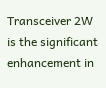Transceiver 2W is the significant enhancement in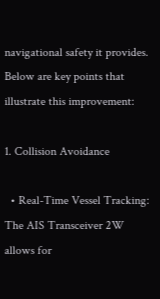navigational safety it provides. Below are key points that illustrate this improvement:

1. Collision Avoidance

  • Real-Time Vessel Tracking: The AIS Transceiver 2W allows for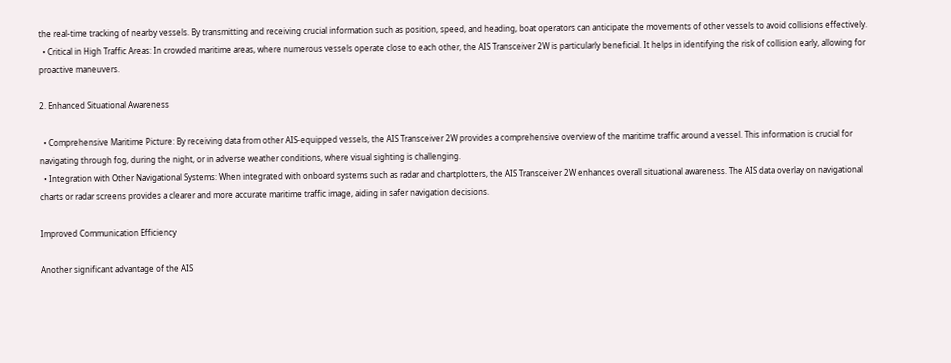the real-time tracking of nearby vessels. By transmitting and receiving crucial information such as position, speed, and heading, boat operators can anticipate the movements of other vessels to avoid collisions effectively.
  • Critical in High Traffic Areas: In crowded maritime areas, where numerous vessels operate close to each other, the AIS Transceiver 2W is particularly beneficial. It helps in identifying the risk of collision early, allowing for proactive maneuvers.

2. Enhanced Situational Awareness

  • Comprehensive Maritime Picture: By receiving data from other AIS-equipped vessels, the AIS Transceiver 2W provides a comprehensive overview of the maritime traffic around a vessel. This information is crucial for navigating through fog, during the night, or in adverse weather conditions, where visual sighting is challenging.
  • Integration with Other Navigational Systems: When integrated with onboard systems such as radar and chartplotters, the AIS Transceiver 2W enhances overall situational awareness. The AIS data overlay on navigational charts or radar screens provides a clearer and more accurate maritime traffic image, aiding in safer navigation decisions.

Improved Communication Efficiency

Another significant advantage of the AIS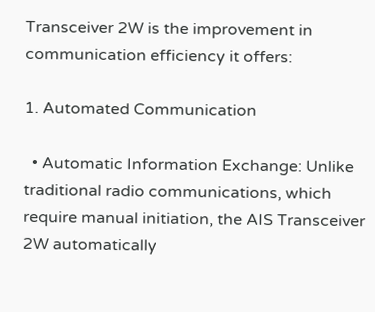Transceiver 2W is the improvement in communication efficiency it offers:

1. Automated Communication

  • Automatic Information Exchange: Unlike traditional radio communications, which require manual initiation, the AIS Transceiver 2W automatically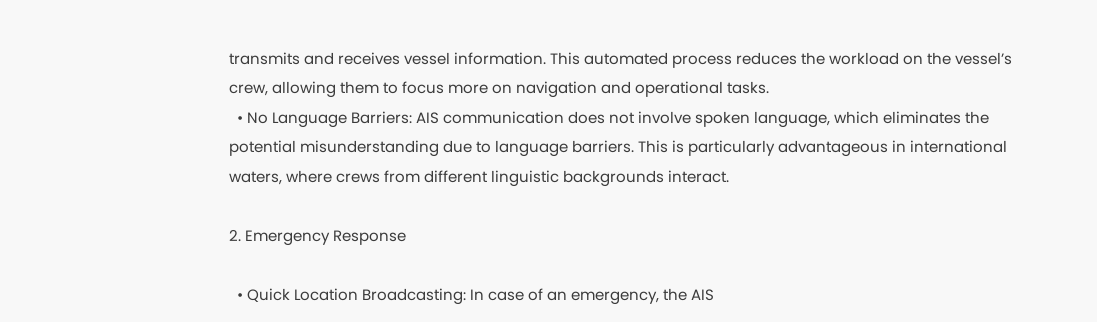transmits and receives vessel information. This automated process reduces the workload on the vessel’s crew, allowing them to focus more on navigation and operational tasks.
  • No Language Barriers: AIS communication does not involve spoken language, which eliminates the potential misunderstanding due to language barriers. This is particularly advantageous in international waters, where crews from different linguistic backgrounds interact.

2. Emergency Response

  • Quick Location Broadcasting: In case of an emergency, the AIS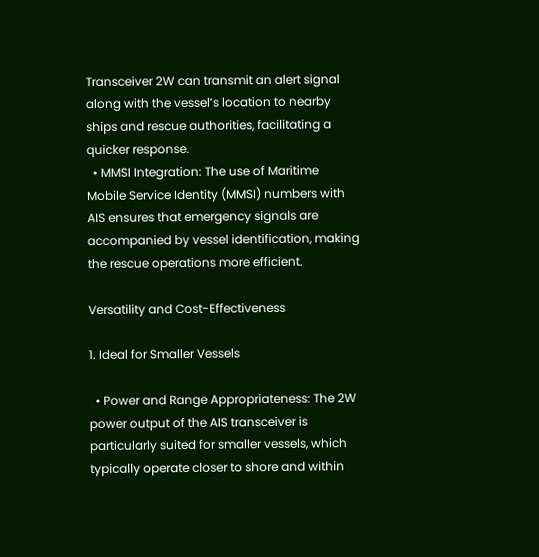Transceiver 2W can transmit an alert signal along with the vessel’s location to nearby ships and rescue authorities, facilitating a quicker response.
  • MMSI Integration: The use of Maritime Mobile Service Identity (MMSI) numbers with AIS ensures that emergency signals are accompanied by vessel identification, making the rescue operations more efficient.

Versatility and Cost-Effectiveness

1. Ideal for Smaller Vessels

  • Power and Range Appropriateness: The 2W power output of the AIS transceiver is particularly suited for smaller vessels, which typically operate closer to shore and within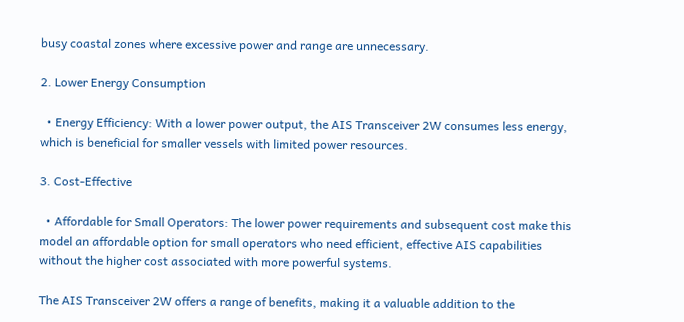busy coastal zones where excessive power and range are unnecessary.

2. Lower Energy Consumption

  • Energy Efficiency: With a lower power output, the AIS Transceiver 2W consumes less energy, which is beneficial for smaller vessels with limited power resources.

3. Cost-Effective

  • Affordable for Small Operators: The lower power requirements and subsequent cost make this model an affordable option for small operators who need efficient, effective AIS capabilities without the higher cost associated with more powerful systems.

The AIS Transceiver 2W offers a range of benefits, making it a valuable addition to the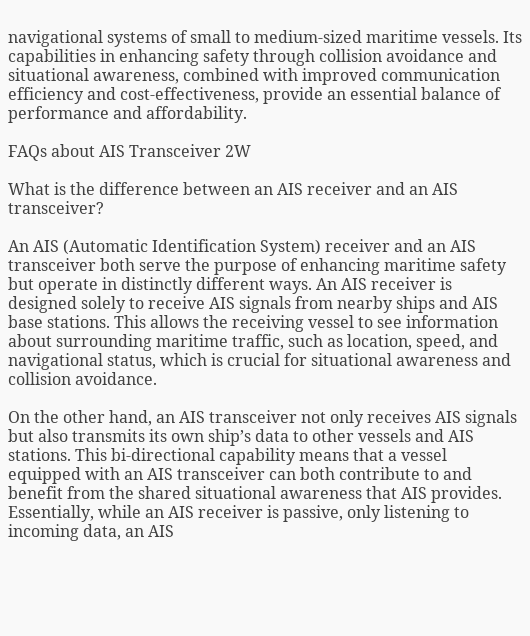navigational systems of small to medium-sized maritime vessels. Its capabilities in enhancing safety through collision avoidance and situational awareness, combined with improved communication efficiency and cost-effectiveness, provide an essential balance of performance and affordability.

FAQs about AIS Transceiver 2W

What is the difference between an AIS receiver and an AIS transceiver?

An AIS (Automatic Identification System) receiver and an AIS transceiver both serve the purpose of enhancing maritime safety but operate in distinctly different ways. An AIS receiver is designed solely to receive AIS signals from nearby ships and AIS base stations. This allows the receiving vessel to see information about surrounding maritime traffic, such as location, speed, and navigational status, which is crucial for situational awareness and collision avoidance.

On the other hand, an AIS transceiver not only receives AIS signals but also transmits its own ship’s data to other vessels and AIS stations. This bi-directional capability means that a vessel equipped with an AIS transceiver can both contribute to and benefit from the shared situational awareness that AIS provides. Essentially, while an AIS receiver is passive, only listening to incoming data, an AIS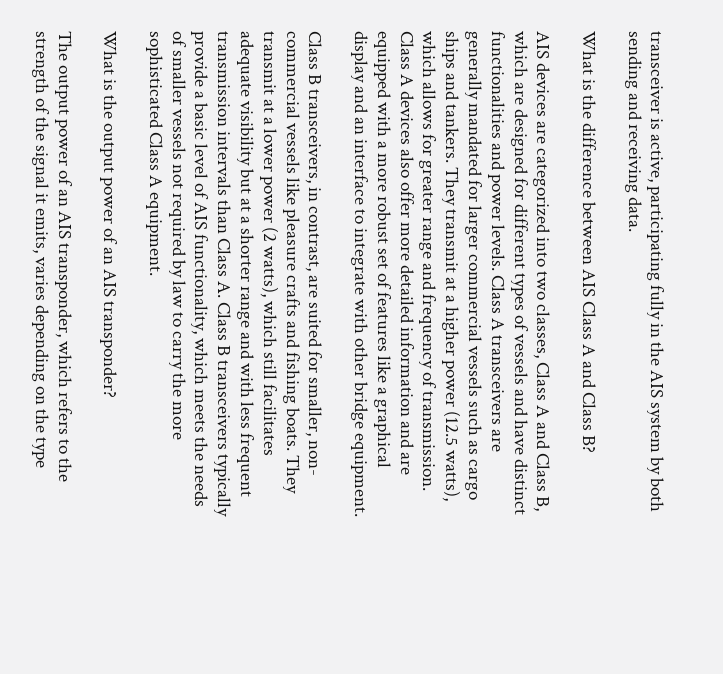transceiver is active, participating fully in the AIS system by both sending and receiving data.

What is the difference between AIS Class A and Class B?

AIS devices are categorized into two classes, Class A and Class B, which are designed for different types of vessels and have distinct functionalities and power levels. Class A transceivers are generally mandated for larger commercial vessels such as cargo ships and tankers. They transmit at a higher power (12.5 watts), which allows for greater range and frequency of transmission. Class A devices also offer more detailed information and are equipped with a more robust set of features like a graphical display and an interface to integrate with other bridge equipment.

Class B transceivers, in contrast, are suited for smaller, non-commercial vessels like pleasure crafts and fishing boats. They transmit at a lower power (2 watts), which still facilitates adequate visibility but at a shorter range and with less frequent transmission intervals than Class A. Class B transceivers typically provide a basic level of AIS functionality, which meets the needs of smaller vessels not required by law to carry the more sophisticated Class A equipment.

What is the output power of an AIS transponder?

The output power of an AIS transponder, which refers to the strength of the signal it emits, varies depending on the type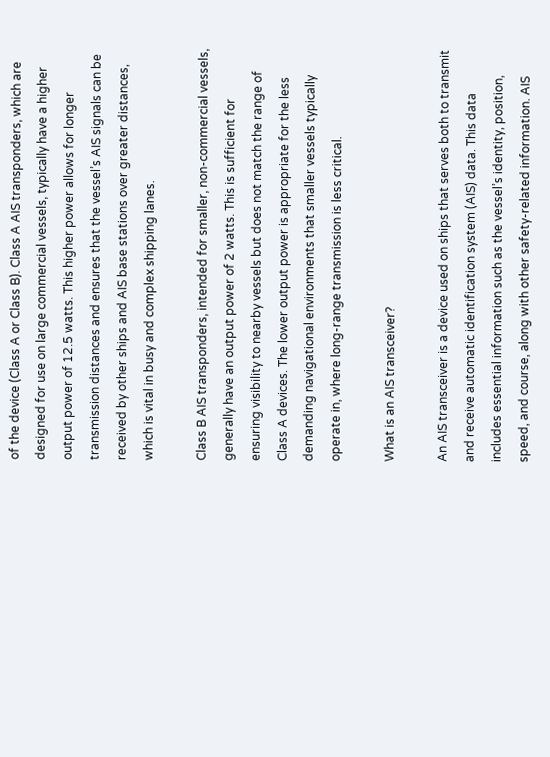of the device (Class A or Class B). Class A AIS transponders, which are designed for use on large commercial vessels, typically have a higher output power of 12.5 watts. This higher power allows for longer transmission distances and ensures that the vessel’s AIS signals can be received by other ships and AIS base stations over greater distances, which is vital in busy and complex shipping lanes.

Class B AIS transponders, intended for smaller, non-commercial vessels, generally have an output power of 2 watts. This is sufficient for ensuring visibility to nearby vessels but does not match the range of Class A devices. The lower output power is appropriate for the less demanding navigational environments that smaller vessels typically operate in, where long-range transmission is less critical.

What is an AIS transceiver?

An AIS transceiver is a device used on ships that serves both to transmit and receive automatic identification system (AIS) data. This data includes essential information such as the vessel’s identity, position, speed, and course, along with other safety-related information. AIS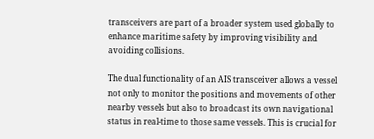transceivers are part of a broader system used globally to enhance maritime safety by improving visibility and avoiding collisions.

The dual functionality of an AIS transceiver allows a vessel not only to monitor the positions and movements of other nearby vessels but also to broadcast its own navigational status in real-time to those same vessels. This is crucial for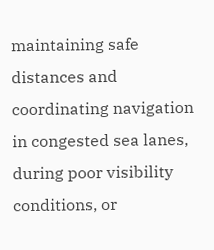maintaining safe distances and coordinating navigation in congested sea lanes, during poor visibility conditions, or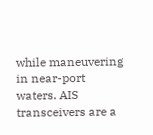while maneuvering in near-port waters. AIS transceivers are a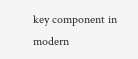key component in modern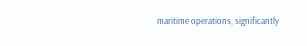maritime operations, significantly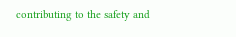contributing to the safety and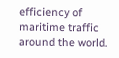efficiency of maritime traffic around the world.